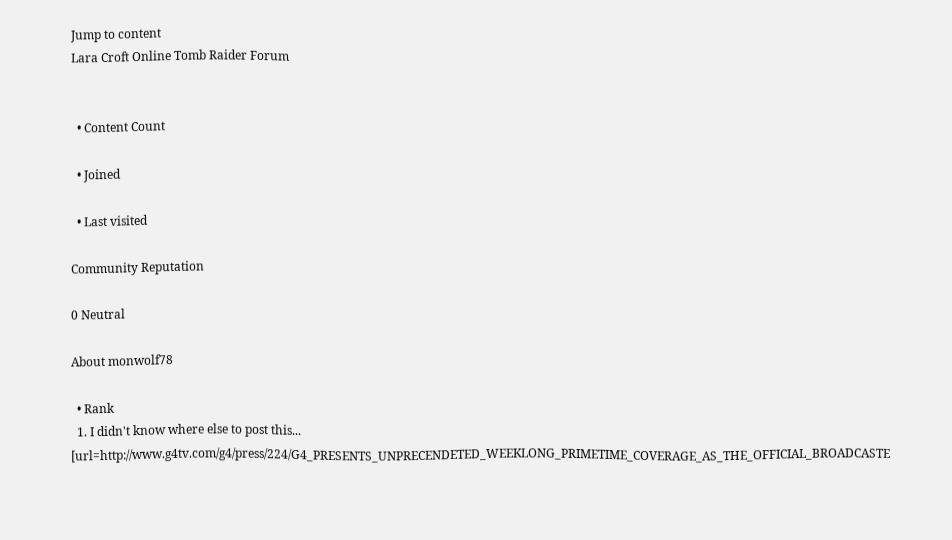Jump to content
Lara Croft Online Tomb Raider Forum


  • Content Count

  • Joined

  • Last visited

Community Reputation

0 Neutral

About monwolf78

  • Rank
  1. I didn't know where else to post this... [url=http://www.g4tv.com/g4/press/224/G4_PRESENTS_UNPRECENDETED_WEEKLONG_PRIMETIME_COVERAGE_AS_THE_OFFICIAL_BROADCASTE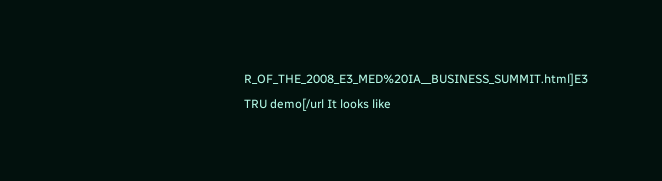R_OF_THE_2008_E3_MED%20IA__BUSINESS_SUMMIT.html]E3 TRU demo[/url It looks like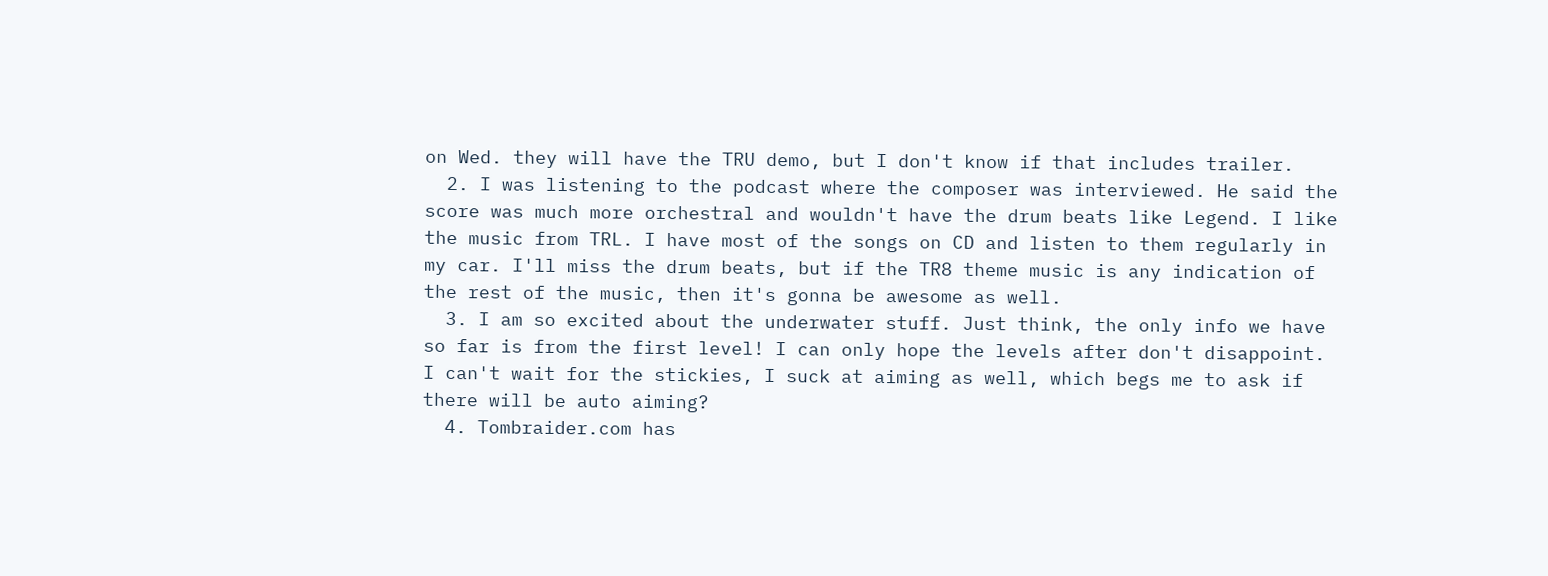on Wed. they will have the TRU demo, but I don't know if that includes trailer.
  2. I was listening to the podcast where the composer was interviewed. He said the score was much more orchestral and wouldn't have the drum beats like Legend. I like the music from TRL. I have most of the songs on CD and listen to them regularly in my car. I'll miss the drum beats, but if the TR8 theme music is any indication of the rest of the music, then it's gonna be awesome as well.
  3. I am so excited about the underwater stuff. Just think, the only info we have so far is from the first level! I can only hope the levels after don't disappoint. I can't wait for the stickies, I suck at aiming as well, which begs me to ask if there will be auto aiming?
  4. Tombraider.com has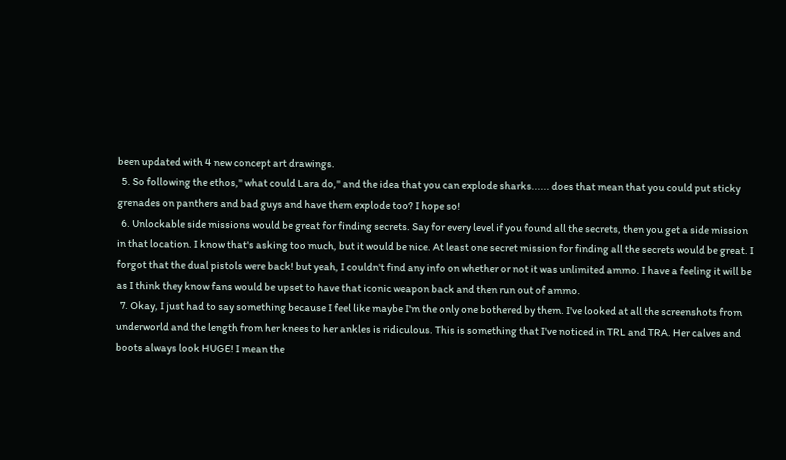been updated with 4 new concept art drawings.
  5. So following the ethos," what could Lara do," and the idea that you can explode sharks...... does that mean that you could put sticky grenades on panthers and bad guys and have them explode too? I hope so!
  6. Unlockable side missions would be great for finding secrets. Say for every level if you found all the secrets, then you get a side mission in that location. I know that's asking too much, but it would be nice. At least one secret mission for finding all the secrets would be great. I forgot that the dual pistols were back! but yeah, I couldn't find any info on whether or not it was unlimited ammo. I have a feeling it will be as I think they know fans would be upset to have that iconic weapon back and then run out of ammo.
  7. Okay, I just had to say something because I feel like maybe I'm the only one bothered by them. I've looked at all the screenshots from underworld and the length from her knees to her ankles is ridiculous. This is something that I've noticed in TRL and TRA. Her calves and boots always look HUGE! I mean the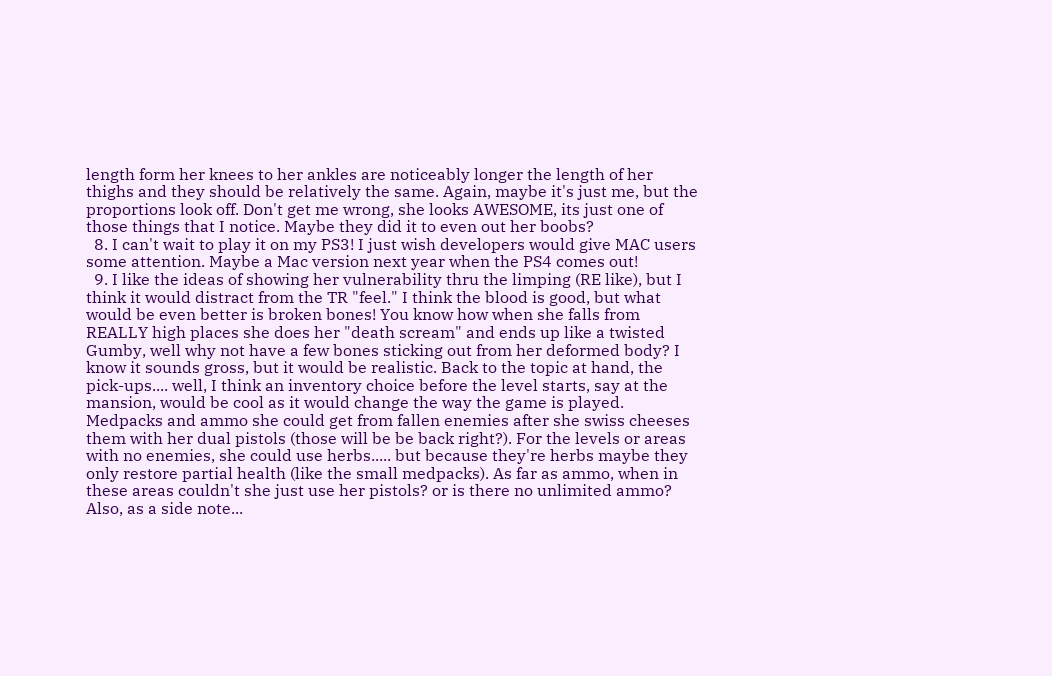length form her knees to her ankles are noticeably longer the length of her thighs and they should be relatively the same. Again, maybe it's just me, but the proportions look off. Don't get me wrong, she looks AWESOME, its just one of those things that I notice. Maybe they did it to even out her boobs?
  8. I can't wait to play it on my PS3! I just wish developers would give MAC users some attention. Maybe a Mac version next year when the PS4 comes out!
  9. I like the ideas of showing her vulnerability thru the limping (RE like), but I think it would distract from the TR "feel." I think the blood is good, but what would be even better is broken bones! You know how when she falls from REALLY high places she does her "death scream" and ends up like a twisted Gumby, well why not have a few bones sticking out from her deformed body? I know it sounds gross, but it would be realistic. Back to the topic at hand, the pick-ups.... well, I think an inventory choice before the level starts, say at the mansion, would be cool as it would change the way the game is played. Medpacks and ammo she could get from fallen enemies after she swiss cheeses them with her dual pistols (those will be be back right?). For the levels or areas with no enemies, she could use herbs..... but because they're herbs maybe they only restore partial health (like the small medpacks). As far as ammo, when in these areas couldn't she just use her pistols? or is there no unlimited ammo? Also, as a side note...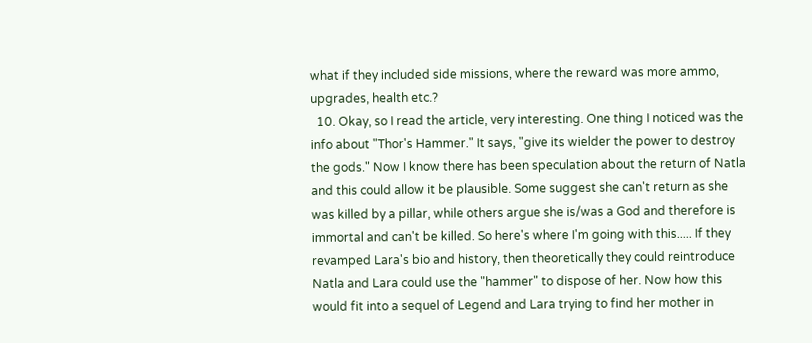what if they included side missions, where the reward was more ammo, upgrades, health etc.?
  10. Okay, so I read the article, very interesting. One thing I noticed was the info about "Thor's Hammer." It says, "give its wielder the power to destroy the gods." Now I know there has been speculation about the return of Natla and this could allow it be plausible. Some suggest she can't return as she was killed by a pillar, while others argue she is/was a God and therefore is immortal and can't be killed. So here's where I'm going with this..... If they revamped Lara's bio and history, then theoretically they could reintroduce Natla and Lara could use the "hammer" to dispose of her. Now how this would fit into a sequel of Legend and Lara trying to find her mother in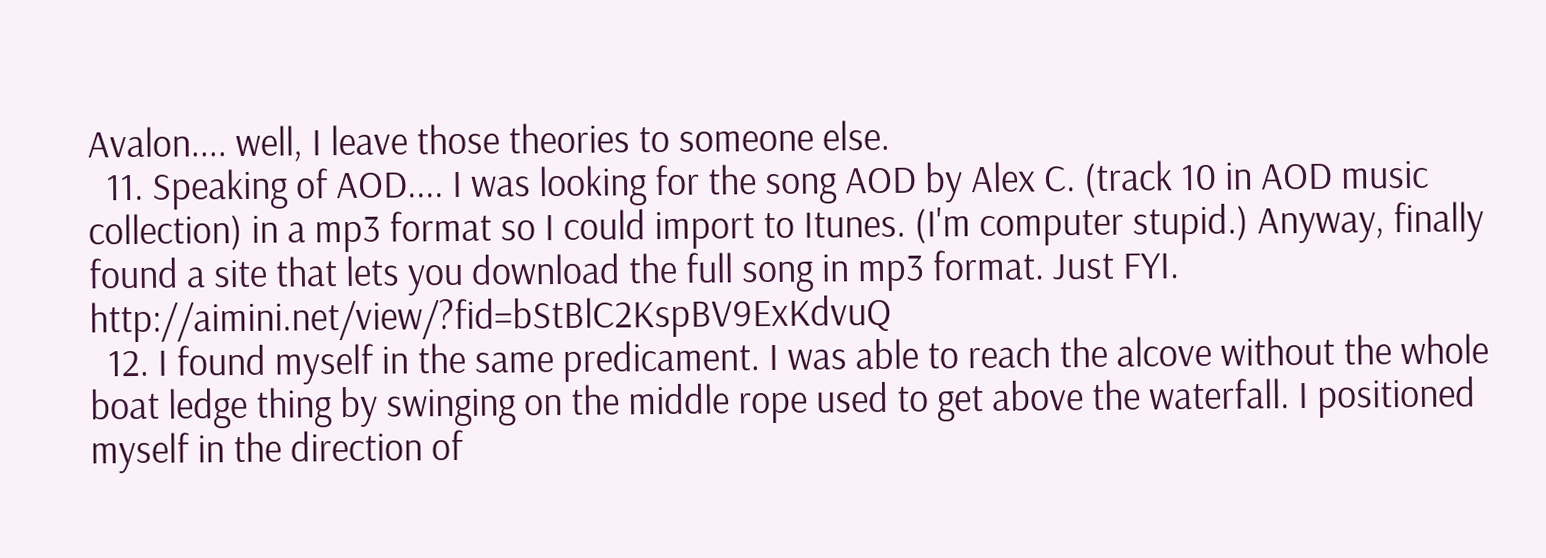Avalon.... well, I leave those theories to someone else.
  11. Speaking of AOD.... I was looking for the song AOD by Alex C. (track 10 in AOD music collection) in a mp3 format so I could import to Itunes. (I'm computer stupid.) Anyway, finally found a site that lets you download the full song in mp3 format. Just FYI. http://aimini.net/view/?fid=bStBlC2KspBV9ExKdvuQ
  12. I found myself in the same predicament. I was able to reach the alcove without the whole boat ledge thing by swinging on the middle rope used to get above the waterfall. I positioned myself in the direction of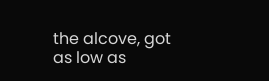the alcove, got as low as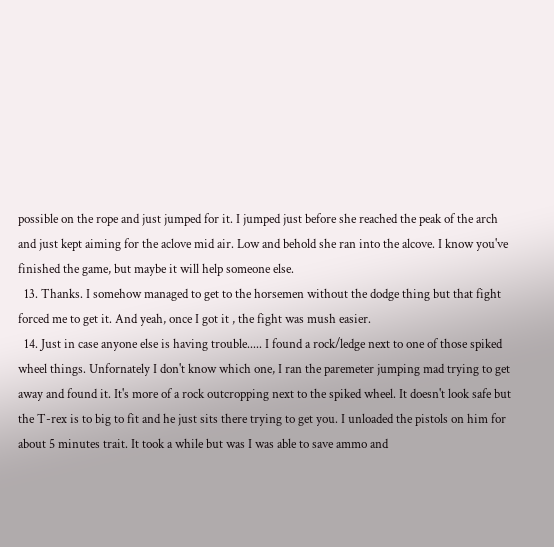possible on the rope and just jumped for it. I jumped just before she reached the peak of the arch and just kept aiming for the aclove mid air. Low and behold she ran into the alcove. I know you've finished the game, but maybe it will help someone else.
  13. Thanks. I somehow managed to get to the horsemen without the dodge thing but that fight forced me to get it. And yeah, once I got it , the fight was mush easier.
  14. Just in case anyone else is having trouble..... I found a rock/ledge next to one of those spiked wheel things. Unfornately I don't know which one, I ran the paremeter jumping mad trying to get away and found it. It's more of a rock outcropping next to the spiked wheel. It doesn't look safe but the T-rex is to big to fit and he just sits there trying to get you. I unloaded the pistols on him for about 5 minutes trait. It took a while but was I was able to save ammo and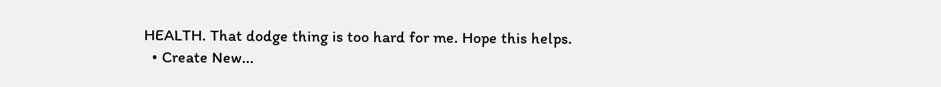HEALTH. That dodge thing is too hard for me. Hope this helps.
  • Create New...